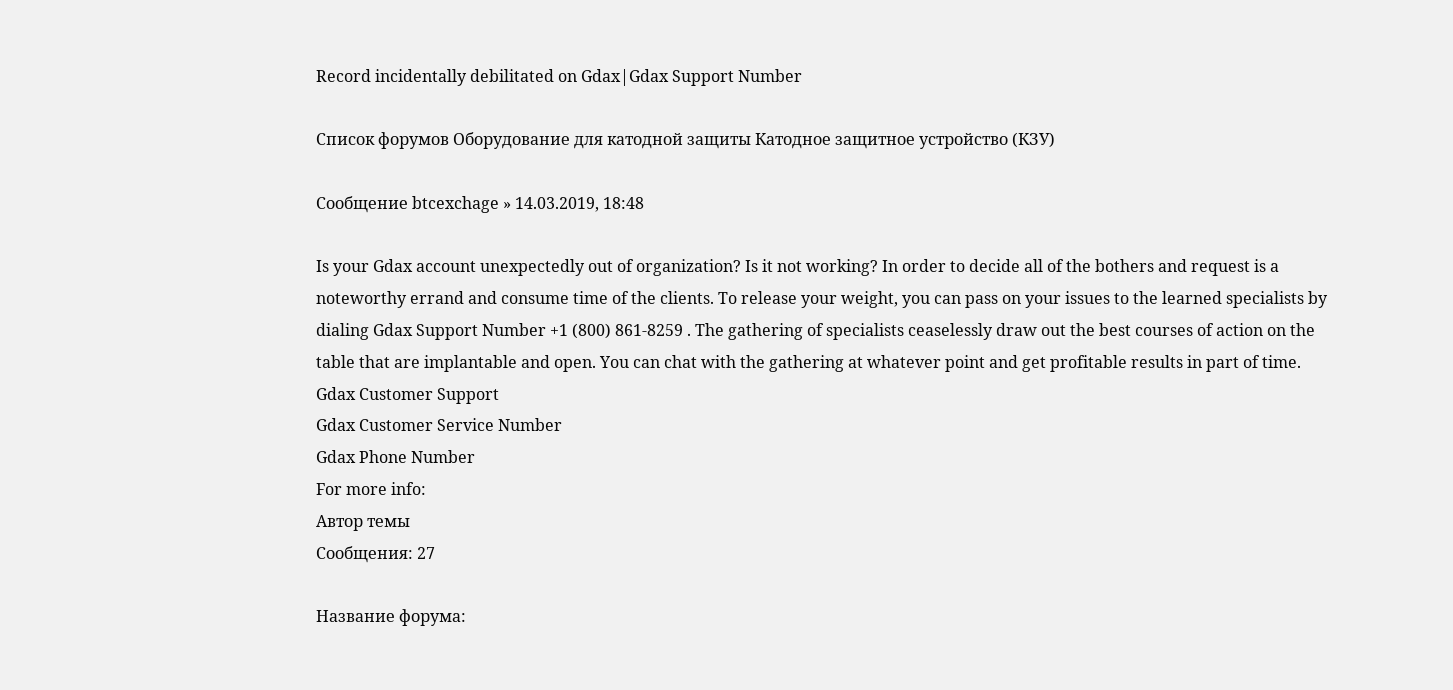Record incidentally debilitated on Gdax|Gdax Support Number

Список форумов Оборудование для катодной защиты Катодное защитное устройство (КЗУ)

Сообщение btcexchage » 14.03.2019, 18:48

Is your Gdax account unexpectedly out of organization? Is it not working? In order to decide all of the bothers and request is a noteworthy errand and consume time of the clients. To release your weight, you can pass on your issues to the learned specialists by dialing Gdax Support Number +1 (800) 861-8259 . The gathering of specialists ceaselessly draw out the best courses of action on the table that are implantable and open. You can chat with the gathering at whatever point and get profitable results in part of time.
Gdax Customer Support
Gdax Customer Service Number
Gdax Phone Number
For more info:
Автор темы
Сообщения: 27

Название форума: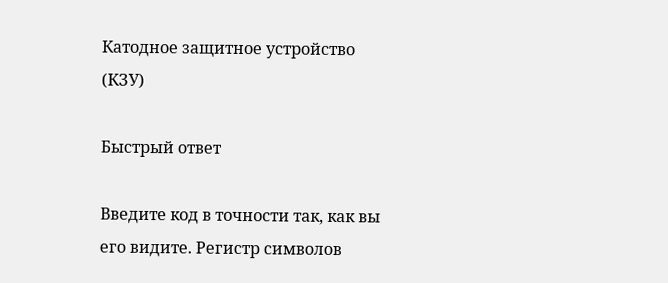Катодное защитное устройство (КЗУ)

Быстрый ответ

Введите код в точности так, как вы его видите. Регистр символов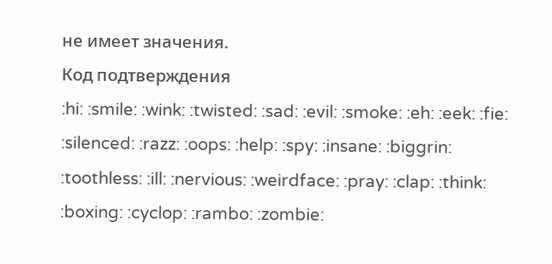не имеет значения.
Код подтверждения
:hi: :smile: :wink: :twisted: :sad: :evil: :smoke: :eh: :eek: :fie: :silenced: :razz: :oops: :help: :spy: :insane: :biggrin: :toothless: :ill: :nervious: :weirdface: :pray: :clap: :think: :boxing: :cyclop: :rambo: :zombie: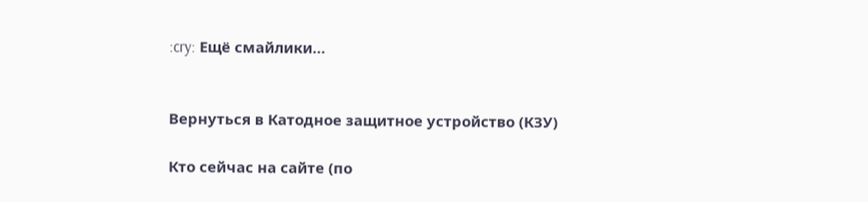:cry: Ещё смайлики…


Вернуться в Катодное защитное устройство (КЗУ)

Кто сейчас на сайте (по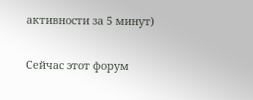активности за 5 минут)

Сейчас этот форум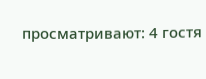просматривают: 4 гостя